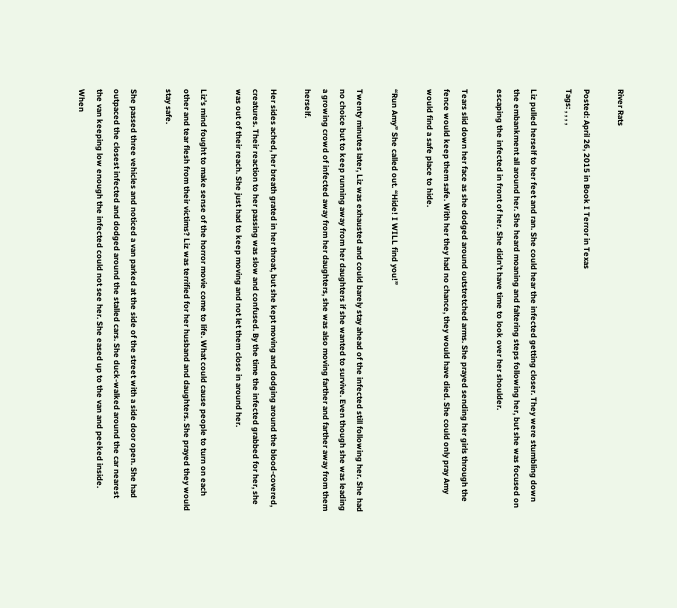River Rats

Posted: April 26, 2015 in Book I Terror in Texas
Tags: , , , ,

Liz pulled herself to her feet and ran. She could hear the infected getting closer. They were stumbling down the embankment all around her. She heard moaning and faltering steps following her, but she was focused on escaping the infected in front of her. She didn’t have time to look over her shoulder.

Tears slid down her face as she dodged around outstretched arms. She prayed sending her girls through the fence would keep them safe. With her they had no chance, they would have died. She could only pray Amy would find a safe place to hide.

“Run Amy” She called out. “Hide! I WILL find you!”

Twenty minutes later, Liz was exhausted and could barely stay ahead of the infected still following her. She had no choice but to keep running away from her daughters if she wanted to survive. Even though she was leading a growing crowd of infected away from her daughters, she was also moving farther and farther away from them herself.

Her sides ached, her breath grated in her throat, but she kept moving and dodging around the blood-covered, creatures. Their reaction to her passing was slow and confused. By the time the infected grabbed for her, she was out of their reach. She just had to keep moving and not let them close in around her.

Liz’s mind fought to make sense of the horror movie come to life. What could cause people to turn on each other and tear flesh from their victims? Liz was terrified for her husband and daughters. She prayed they would stay safe.

She passed three vehicles and noticed a van parked at the side of the street with a side door open. She had outpaced the closest infected and dodged around the stalled cars. She duck-walked around the car nearest the van keeping low enough the infected could not see her. She eased up to the van and peeked inside. When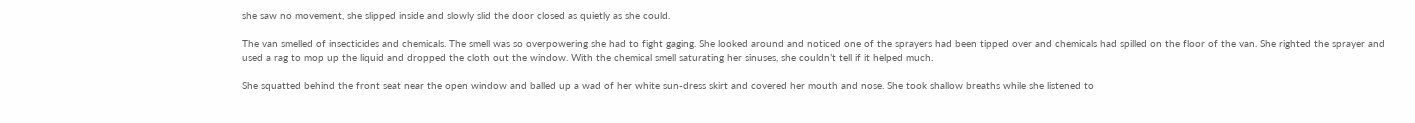she saw no movement, she slipped inside and slowly slid the door closed as quietly as she could.

The van smelled of insecticides and chemicals. The smell was so overpowering she had to fight gaging. She looked around and noticed one of the sprayers had been tipped over and chemicals had spilled on the floor of the van. She righted the sprayer and used a rag to mop up the liquid and dropped the cloth out the window. With the chemical smell saturating her sinuses, she couldn’t tell if it helped much.

She squatted behind the front seat near the open window and balled up a wad of her white sun-dress skirt and covered her mouth and nose. She took shallow breaths while she listened to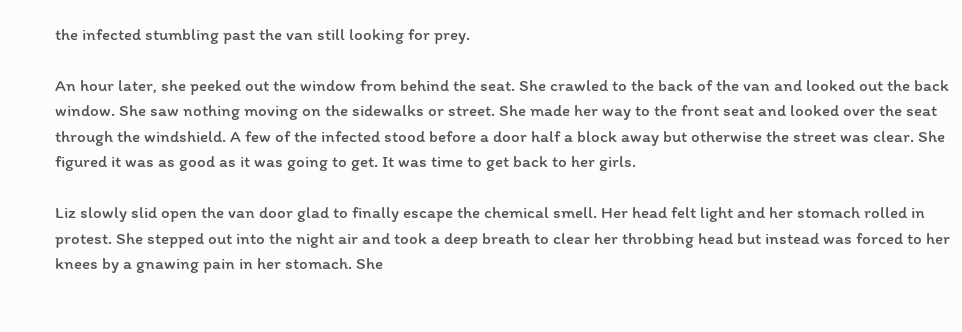the infected stumbling past the van still looking for prey.

An hour later, she peeked out the window from behind the seat. She crawled to the back of the van and looked out the back window. She saw nothing moving on the sidewalks or street. She made her way to the front seat and looked over the seat through the windshield. A few of the infected stood before a door half a block away but otherwise the street was clear. She figured it was as good as it was going to get. It was time to get back to her girls.

Liz slowly slid open the van door glad to finally escape the chemical smell. Her head felt light and her stomach rolled in protest. She stepped out into the night air and took a deep breath to clear her throbbing head but instead was forced to her knees by a gnawing pain in her stomach. She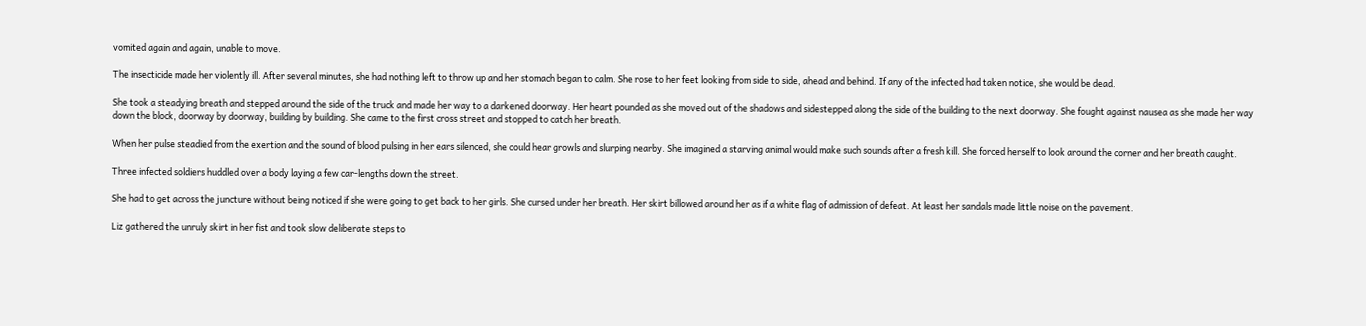vomited again and again, unable to move.

The insecticide made her violently ill. After several minutes, she had nothing left to throw up and her stomach began to calm. She rose to her feet looking from side to side, ahead and behind. If any of the infected had taken notice, she would be dead.

She took a steadying breath and stepped around the side of the truck and made her way to a darkened doorway. Her heart pounded as she moved out of the shadows and sidestepped along the side of the building to the next doorway. She fought against nausea as she made her way down the block, doorway by doorway, building by building. She came to the first cross street and stopped to catch her breath.

When her pulse steadied from the exertion and the sound of blood pulsing in her ears silenced, she could hear growls and slurping nearby. She imagined a starving animal would make such sounds after a fresh kill. She forced herself to look around the corner and her breath caught.

Three infected soldiers huddled over a body laying a few car-lengths down the street.

She had to get across the juncture without being noticed if she were going to get back to her girls. She cursed under her breath. Her skirt billowed around her as if a white flag of admission of defeat. At least her sandals made little noise on the pavement.

Liz gathered the unruly skirt in her fist and took slow deliberate steps to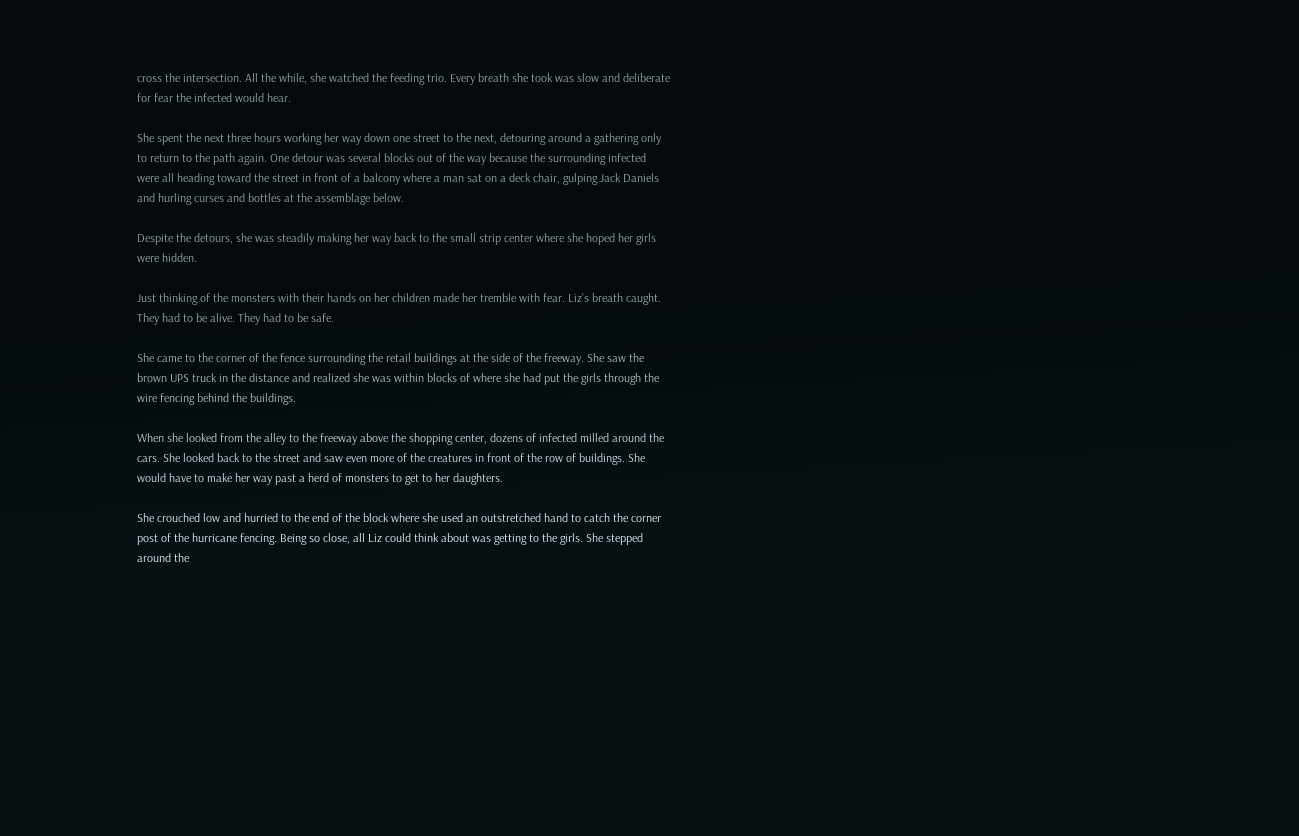cross the intersection. All the while, she watched the feeding trio. Every breath she took was slow and deliberate for fear the infected would hear.

She spent the next three hours working her way down one street to the next, detouring around a gathering only to return to the path again. One detour was several blocks out of the way because the surrounding infected were all heading toward the street in front of a balcony where a man sat on a deck chair, gulping Jack Daniels and hurling curses and bottles at the assemblage below.

Despite the detours, she was steadily making her way back to the small strip center where she hoped her girls were hidden.

Just thinking of the monsters with their hands on her children made her tremble with fear. Liz’s breath caught. They had to be alive. They had to be safe.

She came to the corner of the fence surrounding the retail buildings at the side of the freeway. She saw the brown UPS truck in the distance and realized she was within blocks of where she had put the girls through the wire fencing behind the buildings.

When she looked from the alley to the freeway above the shopping center, dozens of infected milled around the cars. She looked back to the street and saw even more of the creatures in front of the row of buildings. She would have to make her way past a herd of monsters to get to her daughters.

She crouched low and hurried to the end of the block where she used an outstretched hand to catch the corner post of the hurricane fencing. Being so close, all Liz could think about was getting to the girls. She stepped around the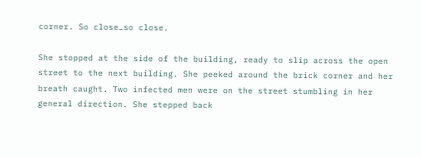corner. So close…so close.

She stopped at the side of the building, ready to slip across the open street to the next building. She peeked around the brick corner and her breath caught. Two infected men were on the street stumbling in her general direction. She stepped back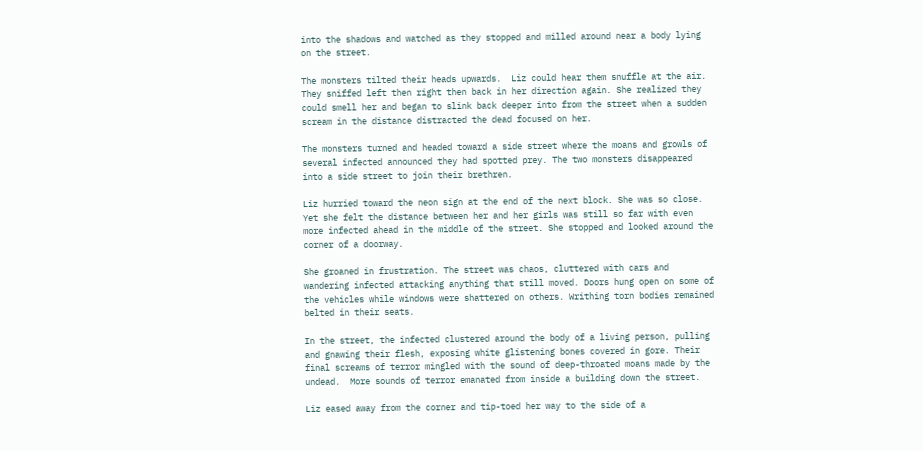into the shadows and watched as they stopped and milled around near a body lying on the street.

The monsters tilted their heads upwards.  Liz could hear them snuffle at the air. They sniffed left then right then back in her direction again. She realized they could smell her and began to slink back deeper into from the street when a sudden scream in the distance distracted the dead focused on her.

The monsters turned and headed toward a side street where the moans and growls of several infected announced they had spotted prey. The two monsters disappeared into a side street to join their brethren.

Liz hurried toward the neon sign at the end of the next block. She was so close. Yet she felt the distance between her and her girls was still so far with even more infected ahead in the middle of the street. She stopped and looked around the corner of a doorway.

She groaned in frustration. The street was chaos, cluttered with cars and wandering infected attacking anything that still moved. Doors hung open on some of the vehicles while windows were shattered on others. Writhing torn bodies remained belted in their seats.

In the street, the infected clustered around the body of a living person, pulling and gnawing their flesh, exposing white glistening bones covered in gore. Their final screams of terror mingled with the sound of deep-throated moans made by the undead.  More sounds of terror emanated from inside a building down the street.

Liz eased away from the corner and tip-toed her way to the side of a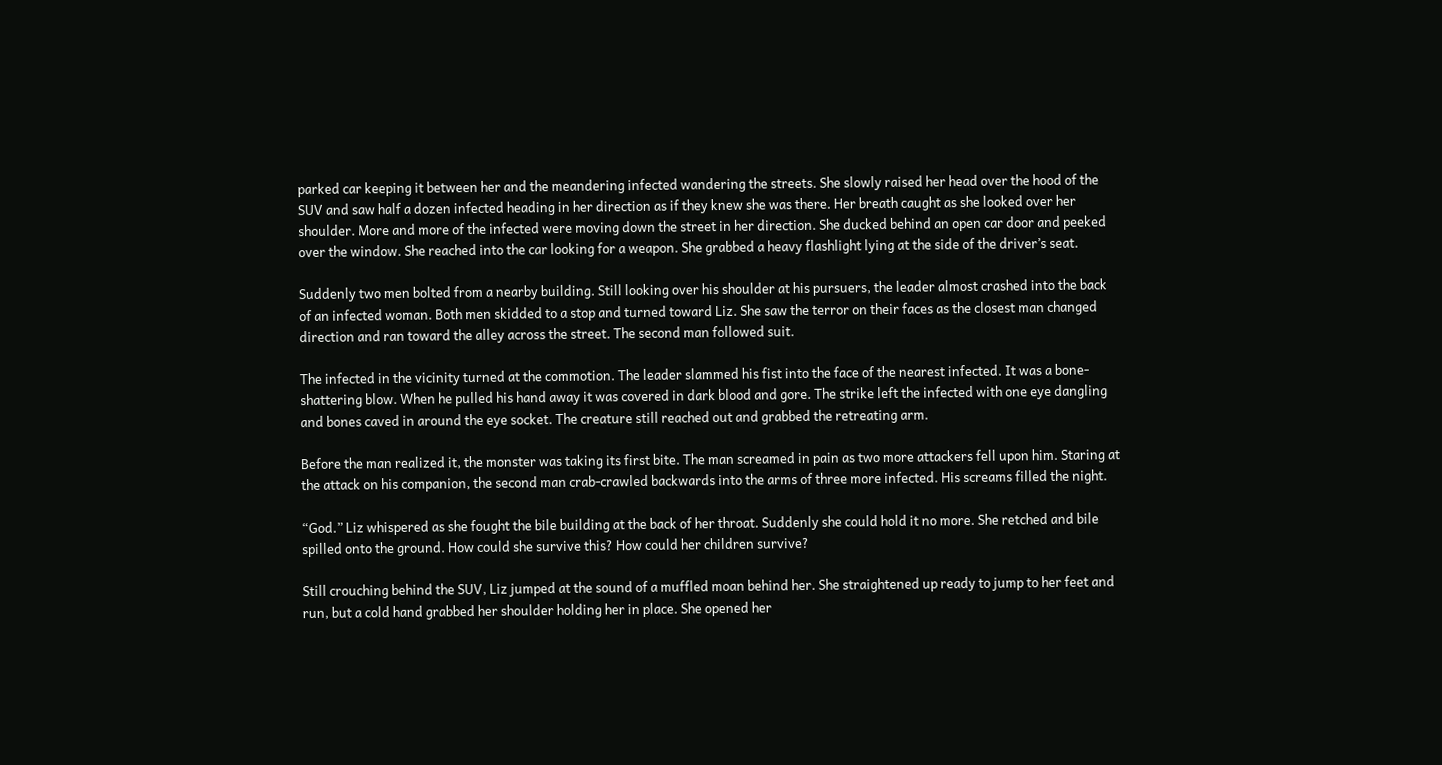parked car keeping it between her and the meandering infected wandering the streets. She slowly raised her head over the hood of the SUV and saw half a dozen infected heading in her direction as if they knew she was there. Her breath caught as she looked over her shoulder. More and more of the infected were moving down the street in her direction. She ducked behind an open car door and peeked over the window. She reached into the car looking for a weapon. She grabbed a heavy flashlight lying at the side of the driver’s seat.

Suddenly two men bolted from a nearby building. Still looking over his shoulder at his pursuers, the leader almost crashed into the back of an infected woman. Both men skidded to a stop and turned toward Liz. She saw the terror on their faces as the closest man changed direction and ran toward the alley across the street. The second man followed suit.

The infected in the vicinity turned at the commotion. The leader slammed his fist into the face of the nearest infected. It was a bone-shattering blow. When he pulled his hand away it was covered in dark blood and gore. The strike left the infected with one eye dangling and bones caved in around the eye socket. The creature still reached out and grabbed the retreating arm.

Before the man realized it, the monster was taking its first bite. The man screamed in pain as two more attackers fell upon him. Staring at the attack on his companion, the second man crab-crawled backwards into the arms of three more infected. His screams filled the night.

“God.” Liz whispered as she fought the bile building at the back of her throat. Suddenly she could hold it no more. She retched and bile spilled onto the ground. How could she survive this? How could her children survive?

Still crouching behind the SUV, Liz jumped at the sound of a muffled moan behind her. She straightened up ready to jump to her feet and run, but a cold hand grabbed her shoulder holding her in place. She opened her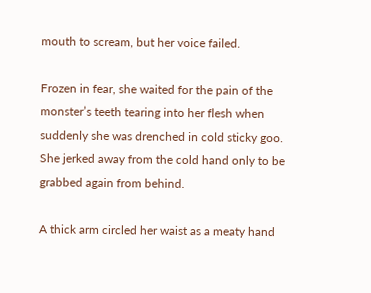mouth to scream, but her voice failed.

Frozen in fear, she waited for the pain of the monster’s teeth tearing into her flesh when suddenly she was drenched in cold sticky goo. She jerked away from the cold hand only to be grabbed again from behind.

A thick arm circled her waist as a meaty hand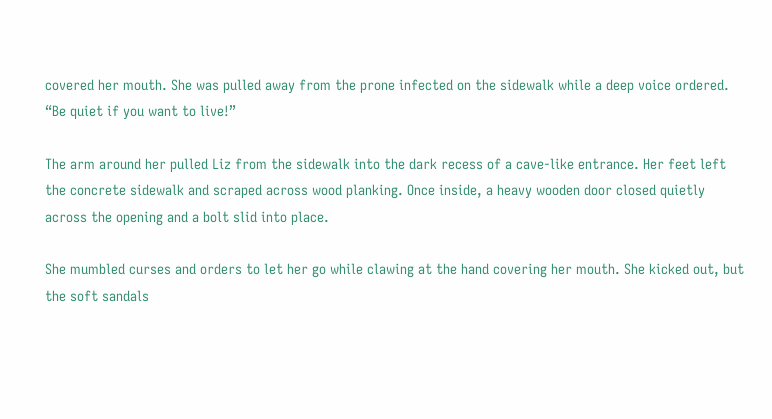covered her mouth. She was pulled away from the prone infected on the sidewalk while a deep voice ordered. “Be quiet if you want to live!”

The arm around her pulled Liz from the sidewalk into the dark recess of a cave-like entrance. Her feet left the concrete sidewalk and scraped across wood planking. Once inside, a heavy wooden door closed quietly across the opening and a bolt slid into place.

She mumbled curses and orders to let her go while clawing at the hand covering her mouth. She kicked out, but the soft sandals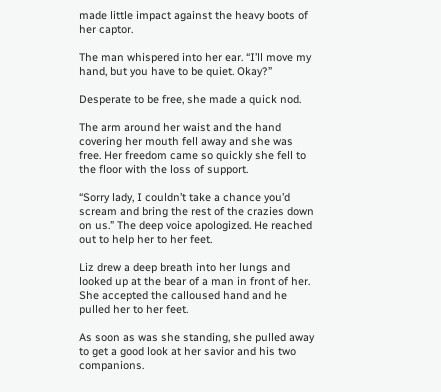made little impact against the heavy boots of her captor.

The man whispered into her ear. “I’ll move my hand, but you have to be quiet. Okay?”

Desperate to be free, she made a quick nod.

The arm around her waist and the hand covering her mouth fell away and she was free. Her freedom came so quickly she fell to the floor with the loss of support.

“Sorry lady, I couldn’t take a chance you’d scream and bring the rest of the crazies down on us.” The deep voice apologized. He reached out to help her to her feet.

Liz drew a deep breath into her lungs and looked up at the bear of a man in front of her. She accepted the calloused hand and he pulled her to her feet.

As soon as was she standing, she pulled away to get a good look at her savior and his two companions.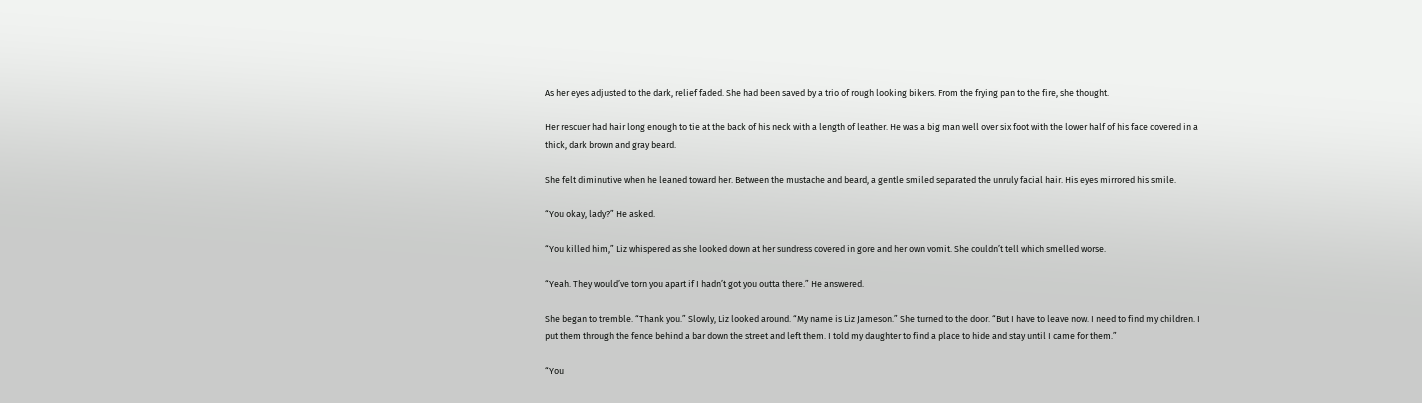As her eyes adjusted to the dark, relief faded. She had been saved by a trio of rough looking bikers. From the frying pan to the fire, she thought.

Her rescuer had hair long enough to tie at the back of his neck with a length of leather. He was a big man well over six foot with the lower half of his face covered in a thick, dark brown and gray beard.

She felt diminutive when he leaned toward her. Between the mustache and beard, a gentle smiled separated the unruly facial hair. His eyes mirrored his smile.

“You okay, lady?” He asked.

“You killed him,” Liz whispered as she looked down at her sundress covered in gore and her own vomit. She couldn’t tell which smelled worse.

“Yeah. They would’ve torn you apart if I hadn’t got you outta there.” He answered.

She began to tremble. “Thank you.” Slowly, Liz looked around. “My name is Liz Jameson.” She turned to the door. “But I have to leave now. I need to find my children. I put them through the fence behind a bar down the street and left them. I told my daughter to find a place to hide and stay until I came for them.”

“You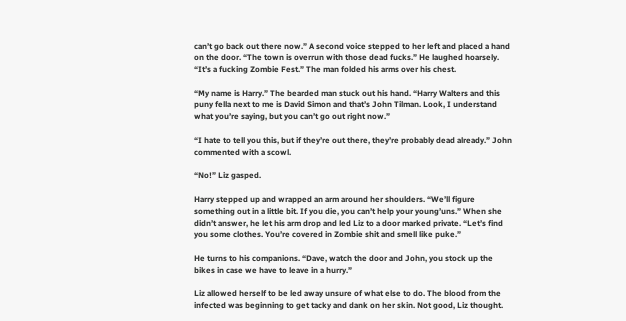can’t go back out there now.” A second voice stepped to her left and placed a hand on the door. “The town is overrun with those dead fucks.” He laughed hoarsely. “It’s a fucking Zombie Fest.” The man folded his arms over his chest.

“My name is Harry.” The bearded man stuck out his hand. “Harry Walters and this puny fella next to me is David Simon and that’s John Tilman. Look, I understand what you’re saying, but you can’t go out right now.”

“I hate to tell you this, but if they’re out there, they’re probably dead already.” John commented with a scowl.

“No!” Liz gasped.

Harry stepped up and wrapped an arm around her shoulders. “We’ll figure something out in a little bit. If you die, you can’t help your young’uns.” When she didn’t answer, he let his arm drop and led Liz to a door marked private. “Let’s find you some clothes. You’re covered in Zombie shit and smell like puke.”

He turns to his companions. “Dave, watch the door and John, you stock up the bikes in case we have to leave in a hurry.”

Liz allowed herself to be led away unsure of what else to do. The blood from the infected was beginning to get tacky and dank on her skin. Not good, Liz thought.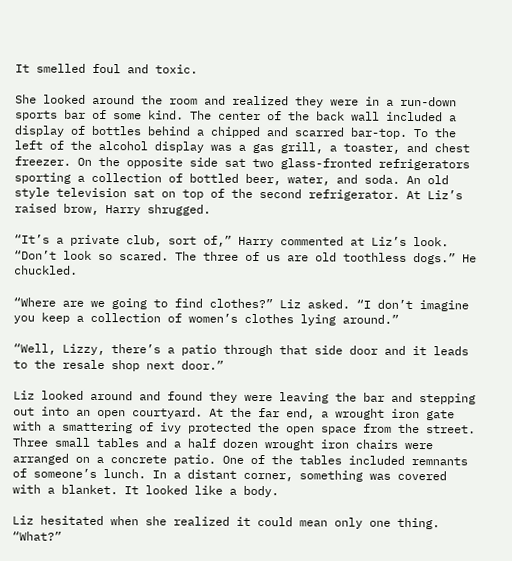It smelled foul and toxic.

She looked around the room and realized they were in a run-down sports bar of some kind. The center of the back wall included a display of bottles behind a chipped and scarred bar-top. To the left of the alcohol display was a gas grill, a toaster, and chest freezer. On the opposite side sat two glass-fronted refrigerators sporting a collection of bottled beer, water, and soda. An old style television sat on top of the second refrigerator. At Liz’s raised brow, Harry shrugged.

“It’s a private club, sort of,” Harry commented at Liz’s look. “Don’t look so scared. The three of us are old toothless dogs.” He chuckled.

“Where are we going to find clothes?” Liz asked. “I don’t imagine you keep a collection of women’s clothes lying around.”

“Well, Lizzy, there’s a patio through that side door and it leads to the resale shop next door.”

Liz looked around and found they were leaving the bar and stepping out into an open courtyard. At the far end, a wrought iron gate with a smattering of ivy protected the open space from the street. Three small tables and a half dozen wrought iron chairs were arranged on a concrete patio. One of the tables included remnants of someone’s lunch. In a distant corner, something was covered with a blanket. It looked like a body.

Liz hesitated when she realized it could mean only one thing. “What?”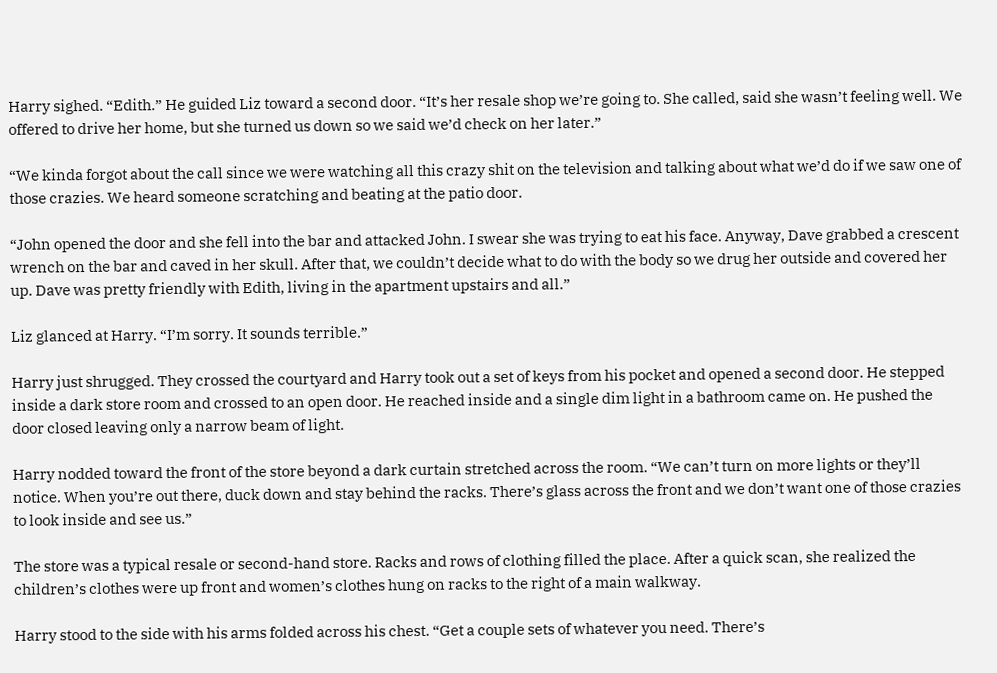Harry sighed. “Edith.” He guided Liz toward a second door. “It’s her resale shop we’re going to. She called, said she wasn’t feeling well. We offered to drive her home, but she turned us down so we said we’d check on her later.”

“We kinda forgot about the call since we were watching all this crazy shit on the television and talking about what we’d do if we saw one of those crazies. We heard someone scratching and beating at the patio door.

“John opened the door and she fell into the bar and attacked John. I swear she was trying to eat his face. Anyway, Dave grabbed a crescent wrench on the bar and caved in her skull. After that, we couldn’t decide what to do with the body so we drug her outside and covered her up. Dave was pretty friendly with Edith, living in the apartment upstairs and all.”

Liz glanced at Harry. “I’m sorry. It sounds terrible.”

Harry just shrugged. They crossed the courtyard and Harry took out a set of keys from his pocket and opened a second door. He stepped inside a dark store room and crossed to an open door. He reached inside and a single dim light in a bathroom came on. He pushed the door closed leaving only a narrow beam of light.

Harry nodded toward the front of the store beyond a dark curtain stretched across the room. “We can’t turn on more lights or they’ll notice. When you’re out there, duck down and stay behind the racks. There’s glass across the front and we don’t want one of those crazies to look inside and see us.”

The store was a typical resale or second-hand store. Racks and rows of clothing filled the place. After a quick scan, she realized the children’s clothes were up front and women’s clothes hung on racks to the right of a main walkway.

Harry stood to the side with his arms folded across his chest. “Get a couple sets of whatever you need. There’s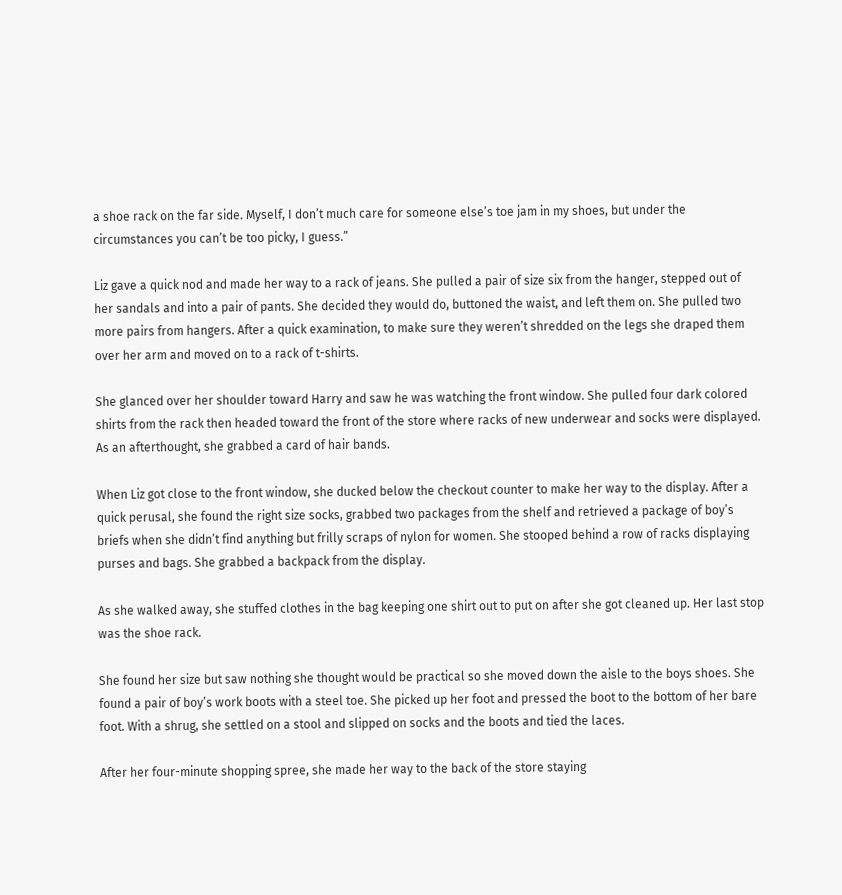a shoe rack on the far side. Myself, I don’t much care for someone else’s toe jam in my shoes, but under the circumstances you can’t be too picky, I guess.”

Liz gave a quick nod and made her way to a rack of jeans. She pulled a pair of size six from the hanger, stepped out of her sandals and into a pair of pants. She decided they would do, buttoned the waist, and left them on. She pulled two more pairs from hangers. After a quick examination, to make sure they weren’t shredded on the legs she draped them over her arm and moved on to a rack of t-shirts.

She glanced over her shoulder toward Harry and saw he was watching the front window. She pulled four dark colored shirts from the rack then headed toward the front of the store where racks of new underwear and socks were displayed. As an afterthought, she grabbed a card of hair bands.

When Liz got close to the front window, she ducked below the checkout counter to make her way to the display. After a quick perusal, she found the right size socks, grabbed two packages from the shelf and retrieved a package of boy’s briefs when she didn’t find anything but frilly scraps of nylon for women. She stooped behind a row of racks displaying purses and bags. She grabbed a backpack from the display.

As she walked away, she stuffed clothes in the bag keeping one shirt out to put on after she got cleaned up. Her last stop was the shoe rack.

She found her size but saw nothing she thought would be practical so she moved down the aisle to the boys shoes. She found a pair of boy’s work boots with a steel toe. She picked up her foot and pressed the boot to the bottom of her bare foot. With a shrug, she settled on a stool and slipped on socks and the boots and tied the laces.

After her four-minute shopping spree, she made her way to the back of the store staying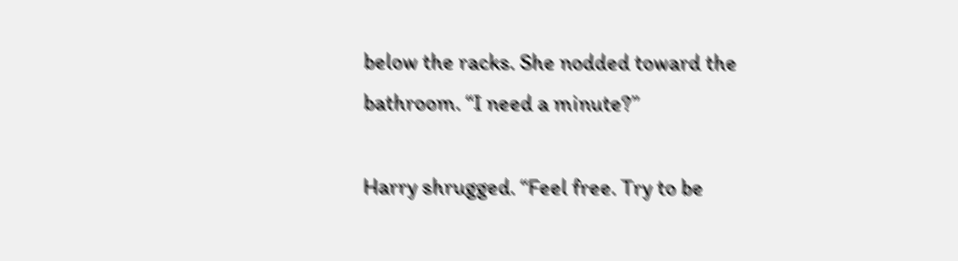below the racks. She nodded toward the bathroom. “I need a minute?”

Harry shrugged. “Feel free. Try to be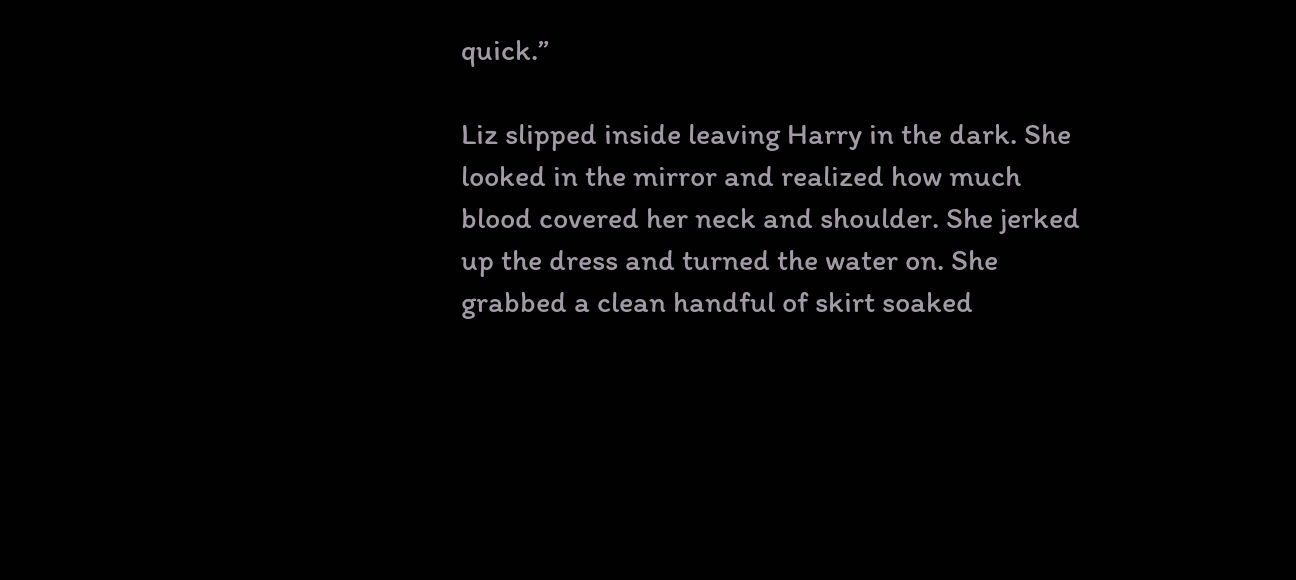quick.”

Liz slipped inside leaving Harry in the dark. She looked in the mirror and realized how much blood covered her neck and shoulder. She jerked up the dress and turned the water on. She grabbed a clean handful of skirt soaked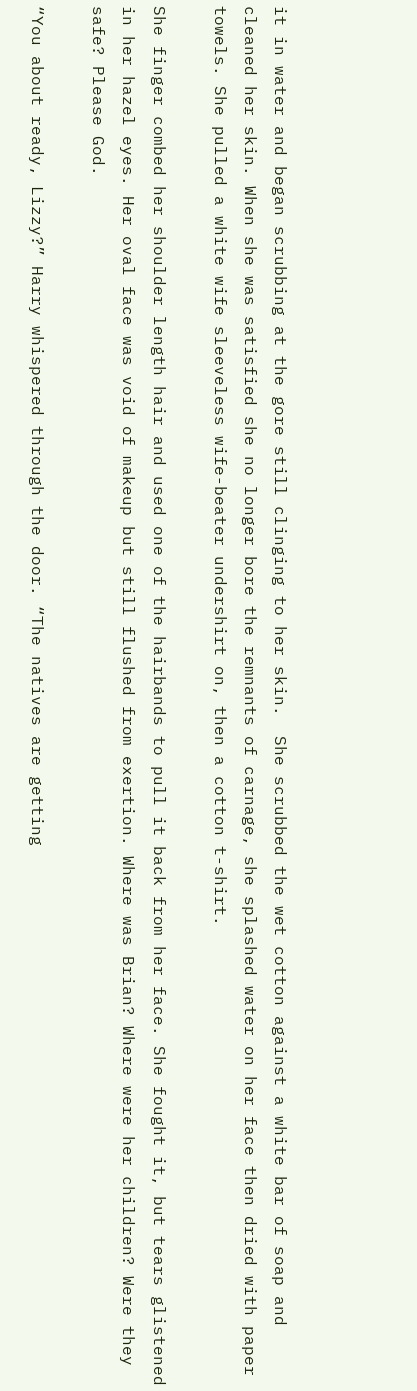it in water and began scrubbing at the gore still clinging to her skin.  She scrubbed the wet cotton against a white bar of soap and cleaned her skin. When she was satisfied she no longer bore the remnants of carnage, she splashed water on her face then dried with paper towels. She pulled a white wife sleeveless wife-beater undershirt on, then a cotton t-shirt.

She finger combed her shoulder length hair and used one of the hairbands to pull it back from her face. She fought it, but tears glistened in her hazel eyes. Her oval face was void of makeup but still flushed from exertion. Where was Brian? Where were her children? Were they safe? Please God.

“You about ready, Lizzy?” Harry whispered through the door. “The natives are getting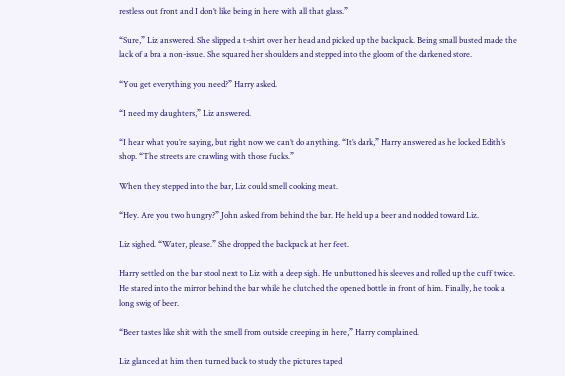restless out front and I don’t like being in here with all that glass.”

“Sure,” Liz answered. She slipped a t-shirt over her head and picked up the backpack. Being small busted made the lack of a bra a non-issue. She squared her shoulders and stepped into the gloom of the darkened store.

“You get everything you need?” Harry asked.

“I need my daughters,” Liz answered.

“I hear what you’re saying, but right now we can’t do anything. “It’s dark,” Harry answered as he locked Edith’s shop. “The streets are crawling with those fucks.”

When they stepped into the bar, Liz could smell cooking meat.

“Hey. Are you two hungry?” John asked from behind the bar. He held up a beer and nodded toward Liz.

Liz sighed. “Water, please.” She dropped the backpack at her feet.

Harry settled on the bar stool next to Liz with a deep sigh. He unbuttoned his sleeves and rolled up the cuff twice. He stared into the mirror behind the bar while he clutched the opened bottle in front of him. Finally, he took a long swig of beer.

“Beer tastes like shit with the smell from outside creeping in here,” Harry complained.

Liz glanced at him then turned back to study the pictures taped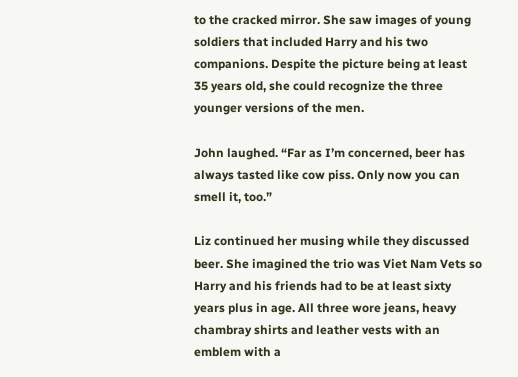to the cracked mirror. She saw images of young soldiers that included Harry and his two companions. Despite the picture being at least 35 years old, she could recognize the three younger versions of the men.

John laughed. “Far as I’m concerned, beer has always tasted like cow piss. Only now you can smell it, too.”

Liz continued her musing while they discussed beer. She imagined the trio was Viet Nam Vets so Harry and his friends had to be at least sixty years plus in age. All three wore jeans, heavy chambray shirts and leather vests with an emblem with a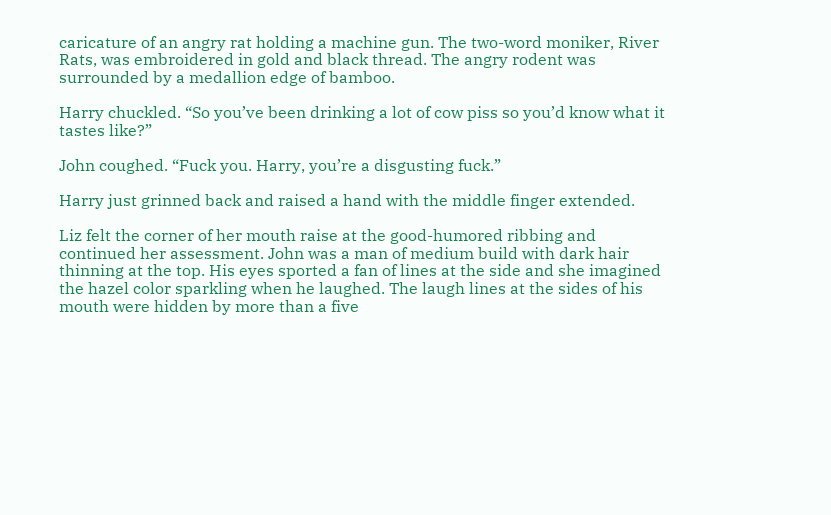caricature of an angry rat holding a machine gun. The two-word moniker, River Rats, was embroidered in gold and black thread. The angry rodent was surrounded by a medallion edge of bamboo.

Harry chuckled. “So you’ve been drinking a lot of cow piss so you’d know what it tastes like?”

John coughed. “Fuck you. Harry, you’re a disgusting fuck.”

Harry just grinned back and raised a hand with the middle finger extended.

Liz felt the corner of her mouth raise at the good-humored ribbing and continued her assessment. John was a man of medium build with dark hair thinning at the top. His eyes sported a fan of lines at the side and she imagined the hazel color sparkling when he laughed. The laugh lines at the sides of his mouth were hidden by more than a five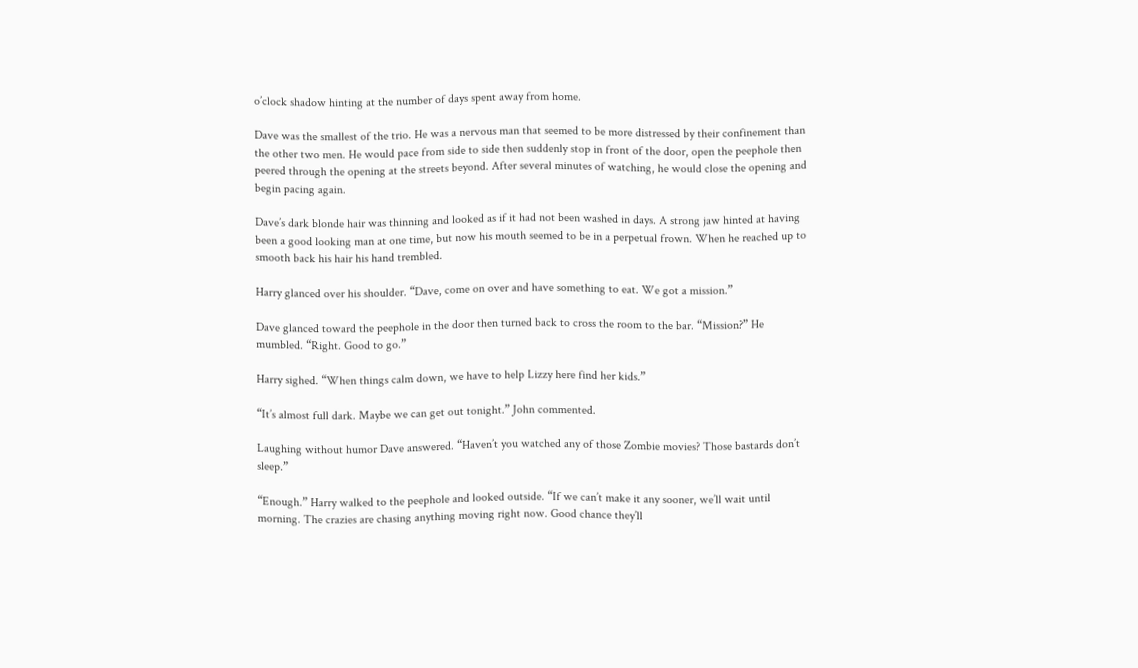o’clock shadow hinting at the number of days spent away from home.

Dave was the smallest of the trio. He was a nervous man that seemed to be more distressed by their confinement than the other two men. He would pace from side to side then suddenly stop in front of the door, open the peephole then peered through the opening at the streets beyond. After several minutes of watching, he would close the opening and begin pacing again.

Dave’s dark blonde hair was thinning and looked as if it had not been washed in days. A strong jaw hinted at having been a good looking man at one time, but now his mouth seemed to be in a perpetual frown. When he reached up to smooth back his hair his hand trembled.

Harry glanced over his shoulder. “Dave, come on over and have something to eat. We got a mission.”

Dave glanced toward the peephole in the door then turned back to cross the room to the bar. “Mission?” He mumbled. “Right. Good to go.”

Harry sighed. “When things calm down, we have to help Lizzy here find her kids.”

“It’s almost full dark. Maybe we can get out tonight.” John commented.

Laughing without humor Dave answered. “Haven’t you watched any of those Zombie movies? Those bastards don’t sleep.”

“Enough.” Harry walked to the peephole and looked outside. “If we can’t make it any sooner, we’ll wait until morning. The crazies are chasing anything moving right now. Good chance they’ll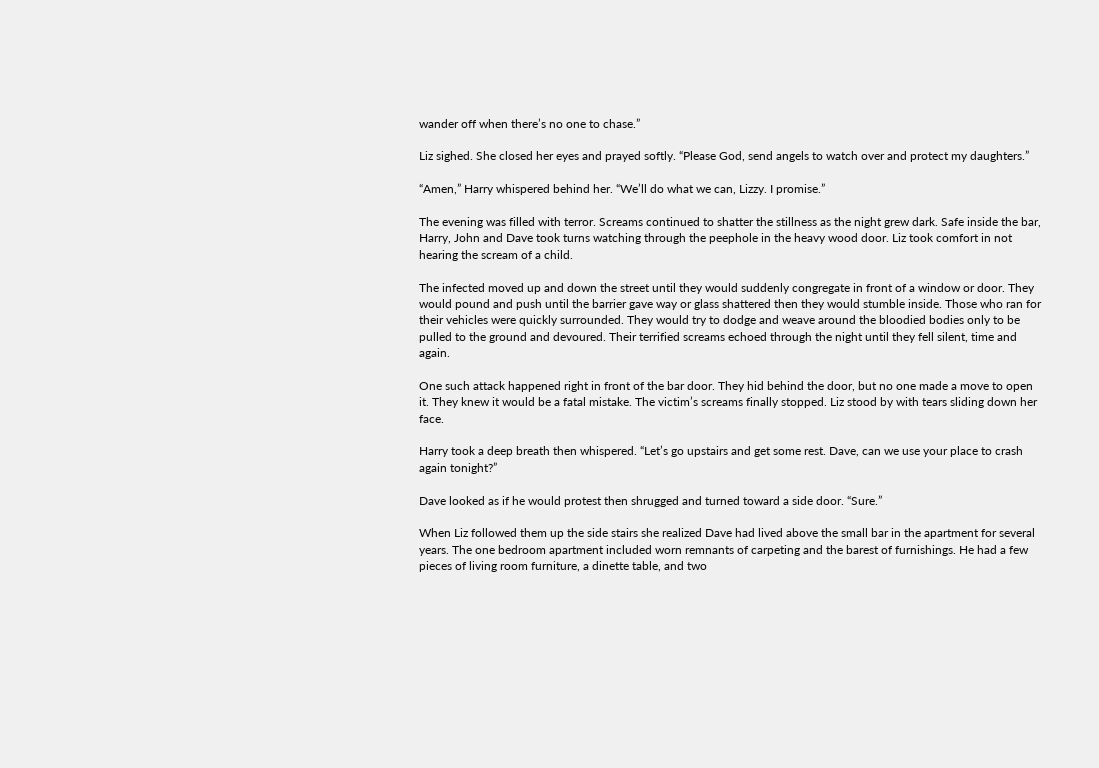wander off when there’s no one to chase.”

Liz sighed. She closed her eyes and prayed softly. “Please God, send angels to watch over and protect my daughters.”

“Amen,” Harry whispered behind her. “We’ll do what we can, Lizzy. I promise.”

The evening was filled with terror. Screams continued to shatter the stillness as the night grew dark. Safe inside the bar, Harry, John and Dave took turns watching through the peephole in the heavy wood door. Liz took comfort in not hearing the scream of a child.

The infected moved up and down the street until they would suddenly congregate in front of a window or door. They would pound and push until the barrier gave way or glass shattered then they would stumble inside. Those who ran for their vehicles were quickly surrounded. They would try to dodge and weave around the bloodied bodies only to be pulled to the ground and devoured. Their terrified screams echoed through the night until they fell silent, time and again.

One such attack happened right in front of the bar door. They hid behind the door, but no one made a move to open it. They knew it would be a fatal mistake. The victim’s screams finally stopped. Liz stood by with tears sliding down her face.

Harry took a deep breath then whispered. “Let’s go upstairs and get some rest. Dave, can we use your place to crash again tonight?”

Dave looked as if he would protest then shrugged and turned toward a side door. “Sure.”

When Liz followed them up the side stairs she realized Dave had lived above the small bar in the apartment for several years. The one bedroom apartment included worn remnants of carpeting and the barest of furnishings. He had a few pieces of living room furniture, a dinette table, and two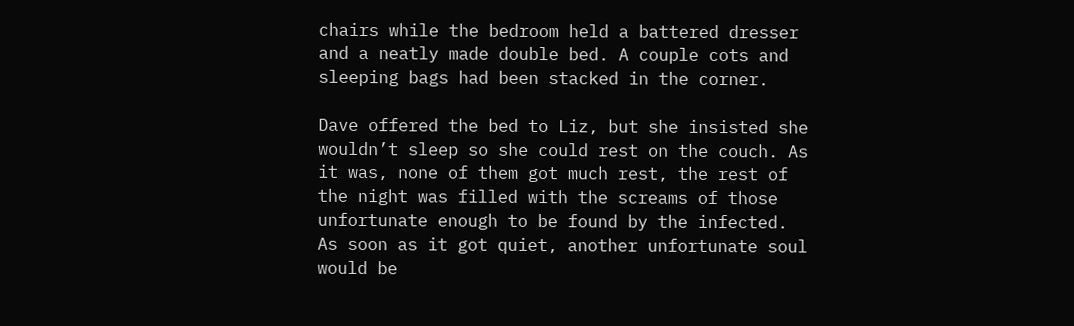chairs while the bedroom held a battered dresser and a neatly made double bed. A couple cots and sleeping bags had been stacked in the corner.

Dave offered the bed to Liz, but she insisted she wouldn’t sleep so she could rest on the couch. As it was, none of them got much rest, the rest of the night was filled with the screams of those unfortunate enough to be found by the infected. As soon as it got quiet, another unfortunate soul would be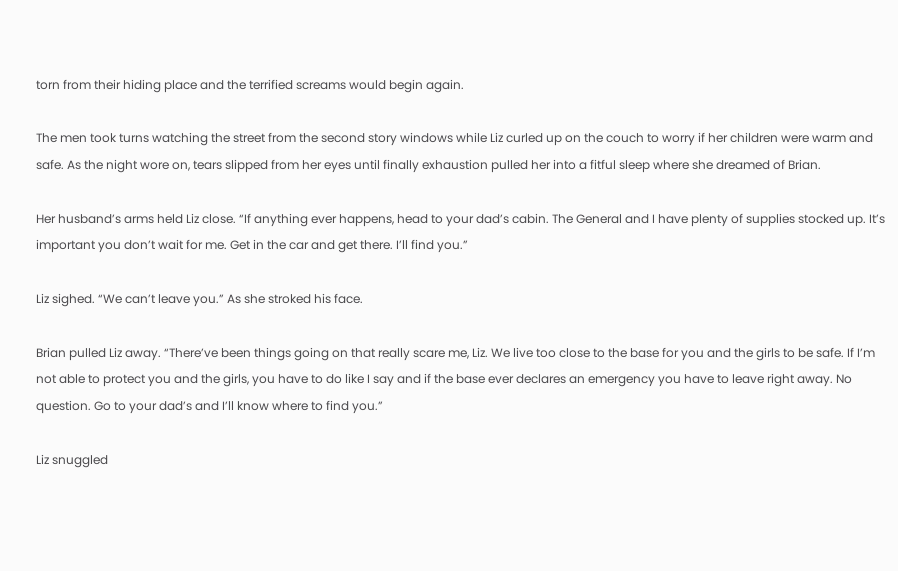torn from their hiding place and the terrified screams would begin again.

The men took turns watching the street from the second story windows while Liz curled up on the couch to worry if her children were warm and safe. As the night wore on, tears slipped from her eyes until finally exhaustion pulled her into a fitful sleep where she dreamed of Brian.

Her husband’s arms held Liz close. “If anything ever happens, head to your dad’s cabin. The General and I have plenty of supplies stocked up. It’s important you don’t wait for me. Get in the car and get there. I’ll find you.”

Liz sighed. “We can’t leave you.” As she stroked his face.

Brian pulled Liz away. “There’ve been things going on that really scare me, Liz. We live too close to the base for you and the girls to be safe. If I’m not able to protect you and the girls, you have to do like I say and if the base ever declares an emergency you have to leave right away. No question. Go to your dad’s and I’ll know where to find you.”

Liz snuggled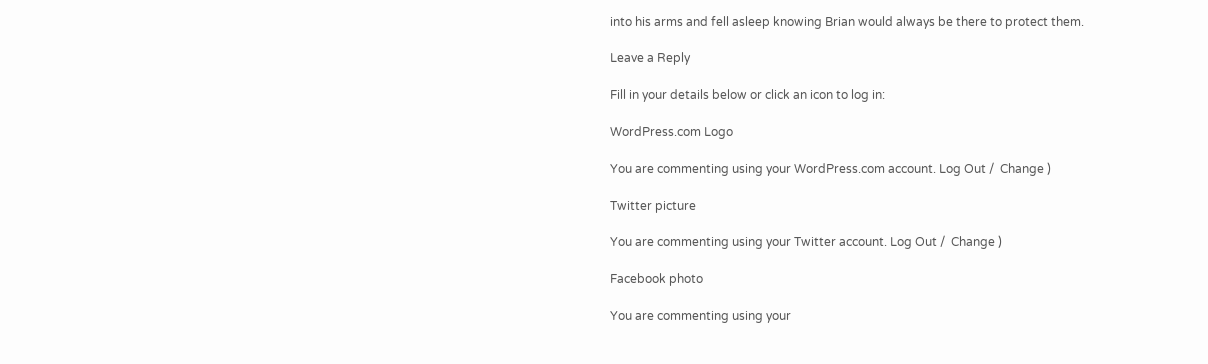into his arms and fell asleep knowing Brian would always be there to protect them.

Leave a Reply

Fill in your details below or click an icon to log in:

WordPress.com Logo

You are commenting using your WordPress.com account. Log Out /  Change )

Twitter picture

You are commenting using your Twitter account. Log Out /  Change )

Facebook photo

You are commenting using your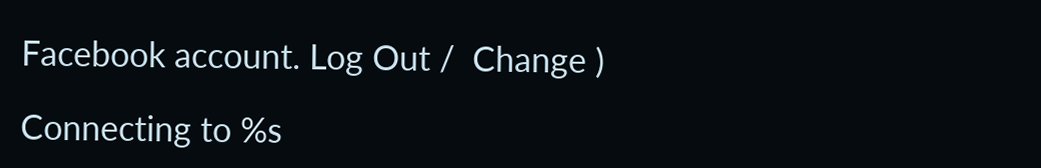Facebook account. Log Out /  Change )

Connecting to %s